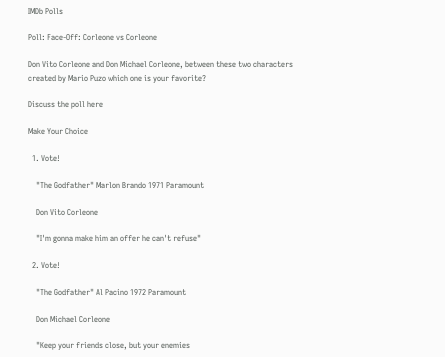IMDb Polls

Poll: Face-Off: Corleone vs Corleone

Don Vito Corleone and Don Michael Corleone, between these two characters created by Mario Puzo which one is your favorite?

Discuss the poll here

Make Your Choice

  1. Vote!

    "The Godfather" Marlon Brando 1971 Paramount

    Don Vito Corleone

    "I'm gonna make him an offer he can't refuse"

  2. Vote!

    "The Godfather" Al Pacino 1972 Paramount

    Don Michael Corleone

    "Keep your friends close, but your enemies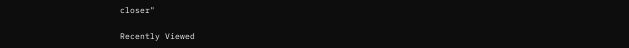closer"

Recently Viewed